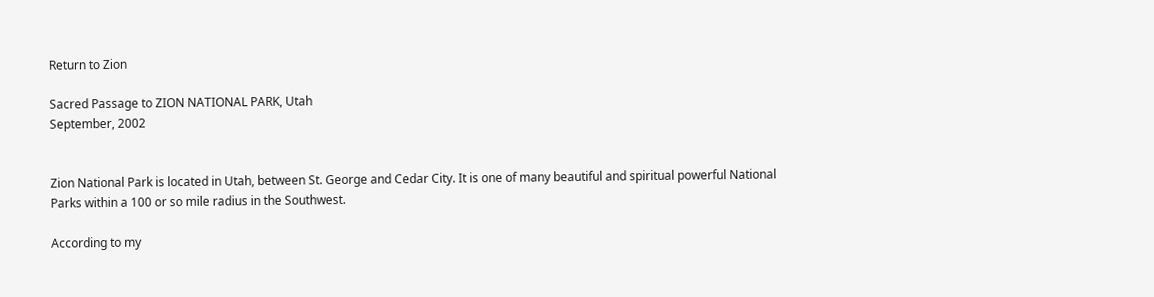Return to Zion

Sacred Passage to ZION NATIONAL PARK, Utah
September, 2002


Zion National Park is located in Utah, between St. George and Cedar City. It is one of many beautiful and spiritual powerful National Parks within a 100 or so mile radius in the Southwest.

According to my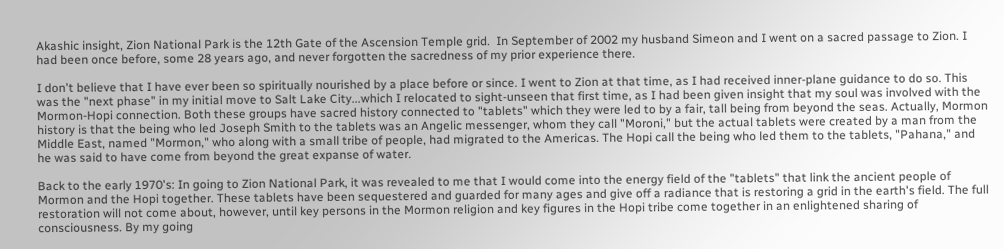Akashic insight, Zion National Park is the 12th Gate of the Ascension Temple grid.  In September of 2002 my husband Simeon and I went on a sacred passage to Zion. I had been once before, some 28 years ago, and never forgotten the sacredness of my prior experience there.

I don't believe that I have ever been so spiritually nourished by a place before or since. I went to Zion at that time, as I had received inner-plane guidance to do so. This was the "next phase" in my initial move to Salt Lake City...which I relocated to sight-unseen that first time, as I had been given insight that my soul was involved with the Mormon-Hopi connection. Both these groups have sacred history connected to "tablets" which they were led to by a fair, tall being from beyond the seas. Actually, Mormon history is that the being who led Joseph Smith to the tablets was an Angelic messenger, whom they call "Moroni," but the actual tablets were created by a man from the Middle East, named "Mormon," who along with a small tribe of people, had migrated to the Americas. The Hopi call the being who led them to the tablets, "Pahana," and he was said to have come from beyond the great expanse of water.

Back to the early 1970's: In going to Zion National Park, it was revealed to me that I would come into the energy field of the "tablets" that link the ancient people of Mormon and the Hopi together. These tablets have been sequestered and guarded for many ages and give off a radiance that is restoring a grid in the earth's field. The full restoration will not come about, however, until key persons in the Mormon religion and key figures in the Hopi tribe come together in an enlightened sharing of consciousness. By my going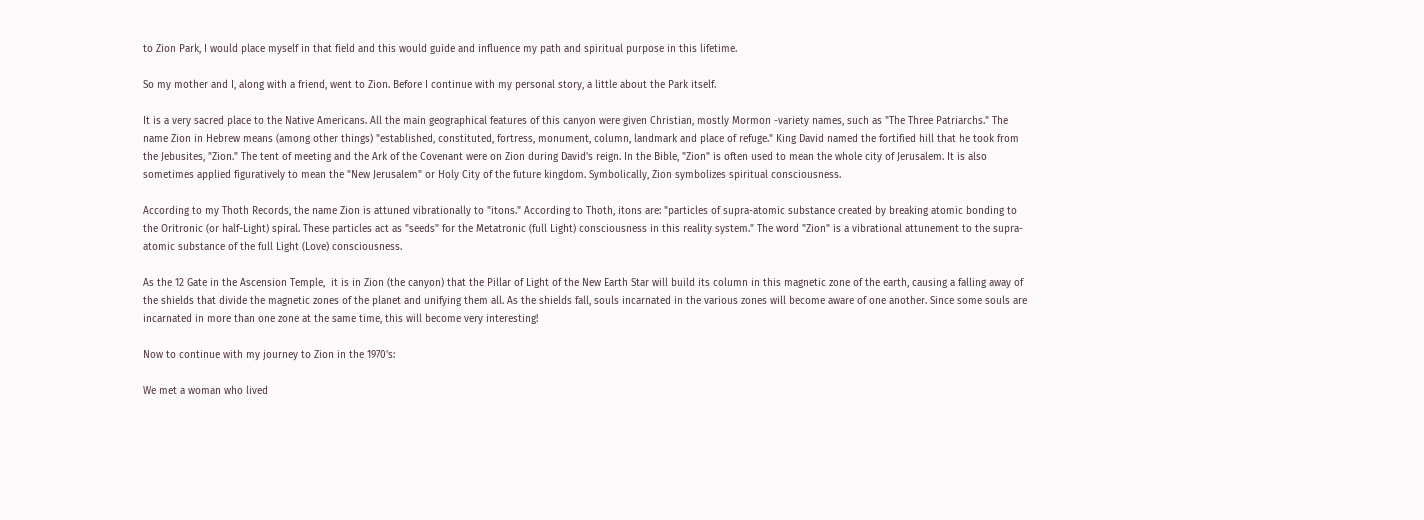to Zion Park, I would place myself in that field and this would guide and influence my path and spiritual purpose in this lifetime.

So my mother and I, along with a friend, went to Zion. Before I continue with my personal story, a little about the Park itself.

It is a very sacred place to the Native Americans. All the main geographical features of this canyon were given Christian, mostly Mormon -variety names, such as "The Three Patriarchs." The name Zion in Hebrew means (among other things) "established, constituted, fortress, monument, column, landmark and place of refuge." King David named the fortified hill that he took from the Jebusites, "Zion." The tent of meeting and the Ark of the Covenant were on Zion during David's reign. In the Bible, "Zion" is often used to mean the whole city of Jerusalem. It is also sometimes applied figuratively to mean the "New Jerusalem" or Holy City of the future kingdom. Symbolically, Zion symbolizes spiritual consciousness.

According to my Thoth Records, the name Zion is attuned vibrationally to "itons." According to Thoth, itons are: "particles of supra-atomic substance created by breaking atomic bonding to the Oritronic (or half-Light) spiral. These particles act as "seeds" for the Metatronic (full Light) consciousness in this reality system." The word "Zion" is a vibrational attunement to the supra-atomic substance of the full Light (Love) consciousness.

As the 12 Gate in the Ascension Temple,  it is in Zion (the canyon) that the Pillar of Light of the New Earth Star will build its column in this magnetic zone of the earth, causing a falling away of the shields that divide the magnetic zones of the planet and unifying them all. As the shields fall, souls incarnated in the various zones will become aware of one another. Since some souls are incarnated in more than one zone at the same time, this will become very interesting!

Now to continue with my journey to Zion in the 1970's:

We met a woman who lived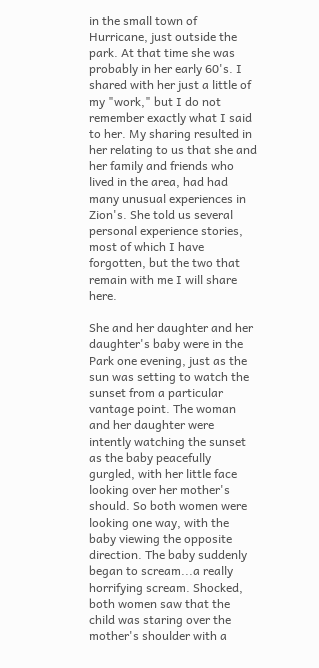in the small town of Hurricane, just outside the park. At that time she was probably in her early 60's. I shared with her just a little of my "work," but I do not remember exactly what I said to her. My sharing resulted in her relating to us that she and her family and friends who lived in the area, had had many unusual experiences in Zion's. She told us several personal experience stories, most of which I have forgotten, but the two that remain with me I will share here.

She and her daughter and her daughter's baby were in the Park one evening, just as the sun was setting to watch the sunset from a particular vantage point. The woman and her daughter were intently watching the sunset as the baby peacefully gurgled, with her little face looking over her mother's should. So both women were looking one way, with the baby viewing the opposite direction. The baby suddenly began to scream...a really horrifying scream. Shocked, both women saw that the child was staring over the mother's shoulder with a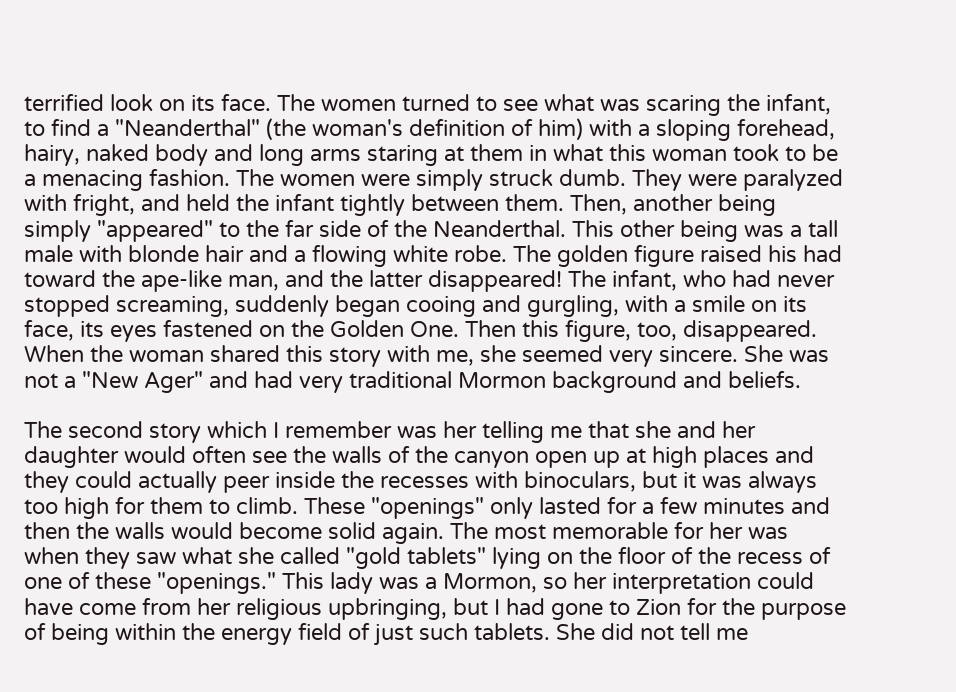terrified look on its face. The women turned to see what was scaring the infant, to find a "Neanderthal" (the woman's definition of him) with a sloping forehead, hairy, naked body and long arms staring at them in what this woman took to be a menacing fashion. The women were simply struck dumb. They were paralyzed with fright, and held the infant tightly between them. Then, another being simply "appeared" to the far side of the Neanderthal. This other being was a tall male with blonde hair and a flowing white robe. The golden figure raised his had toward the ape-like man, and the latter disappeared! The infant, who had never stopped screaming, suddenly began cooing and gurgling, with a smile on its face, its eyes fastened on the Golden One. Then this figure, too, disappeared. When the woman shared this story with me, she seemed very sincere. She was not a "New Ager" and had very traditional Mormon background and beliefs.

The second story which I remember was her telling me that she and her daughter would often see the walls of the canyon open up at high places and they could actually peer inside the recesses with binoculars, but it was always too high for them to climb. These "openings" only lasted for a few minutes and then the walls would become solid again. The most memorable for her was when they saw what she called "gold tablets" lying on the floor of the recess of one of these "openings." This lady was a Mormon, so her interpretation could have come from her religious upbringing, but I had gone to Zion for the purpose of being within the energy field of just such tablets. She did not tell me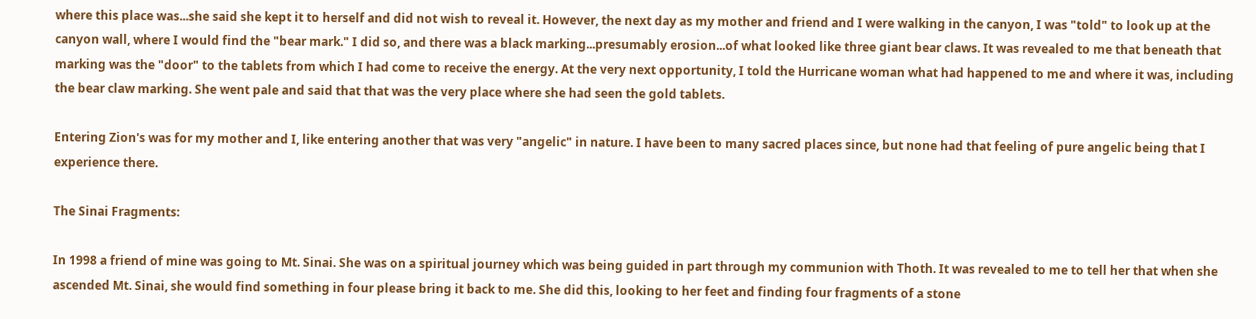where this place was...she said she kept it to herself and did not wish to reveal it. However, the next day as my mother and friend and I were walking in the canyon, I was "told" to look up at the canyon wall, where I would find the "bear mark." I did so, and there was a black marking...presumably erosion...of what looked like three giant bear claws. It was revealed to me that beneath that marking was the "door" to the tablets from which I had come to receive the energy. At the very next opportunity, I told the Hurricane woman what had happened to me and where it was, including the bear claw marking. She went pale and said that that was the very place where she had seen the gold tablets.

Entering Zion's was for my mother and I, like entering another that was very "angelic" in nature. I have been to many sacred places since, but none had that feeling of pure angelic being that I experience there.

The Sinai Fragments:

In 1998 a friend of mine was going to Mt. Sinai. She was on a spiritual journey which was being guided in part through my communion with Thoth. It was revealed to me to tell her that when she ascended Mt. Sinai, she would find something in four please bring it back to me. She did this, looking to her feet and finding four fragments of a stone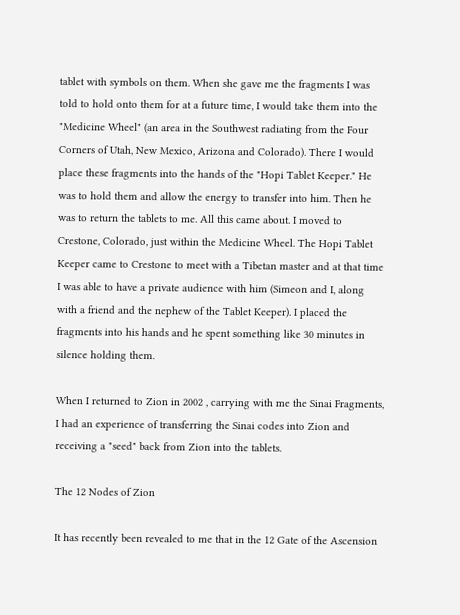tablet with symbols on them. When she gave me the fragments I was told to hold onto them for at a future time, I would take them into the "Medicine Wheel" (an area in the Southwest radiating from the Four Corners of Utah, New Mexico, Arizona and Colorado). There I would place these fragments into the hands of the "Hopi Tablet Keeper." He was to hold them and allow the energy to transfer into him. Then he was to return the tablets to me. All this came about. I moved to Crestone, Colorado, just within the Medicine Wheel. The Hopi Tablet Keeper came to Crestone to meet with a Tibetan master and at that time I was able to have a private audience with him (Simeon and I, along with a friend and the nephew of the Tablet Keeper). I placed the fragments into his hands and he spent something like 30 minutes in silence holding them.

When I returned to Zion in 2002 , carrying with me the Sinai Fragments, I had an experience of transferring the Sinai codes into Zion and receiving a "seed" back from Zion into the tablets.

The 12 Nodes of Zion

It has recently been revealed to me that in the 12 Gate of the Ascension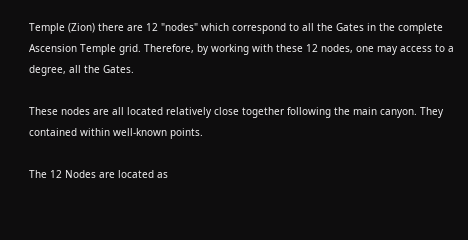Temple (Zion) there are 12 "nodes" which correspond to all the Gates in the complete Ascension Temple grid. Therefore, by working with these 12 nodes, one may access to a degree, all the Gates.

These nodes are all located relatively close together following the main canyon. They contained within well-known points.

The 12 Nodes are located as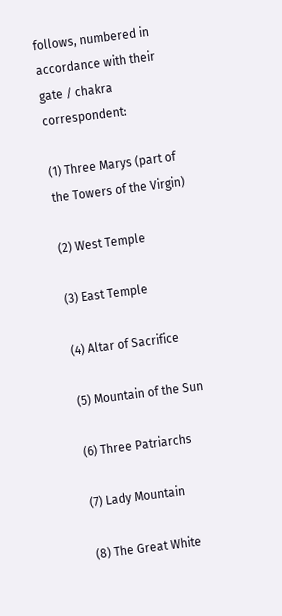follows, numbered in accordance with their gate / chakra correspondent:

(1) Three Marys (part of the Towers of the Virgin)

(2) West Temple

(3) East Temple

(4) Altar of Sacrifice

(5) Mountain of the Sun

(6) Three Patriarchs

(7) Lady Mountain

(8) The Great White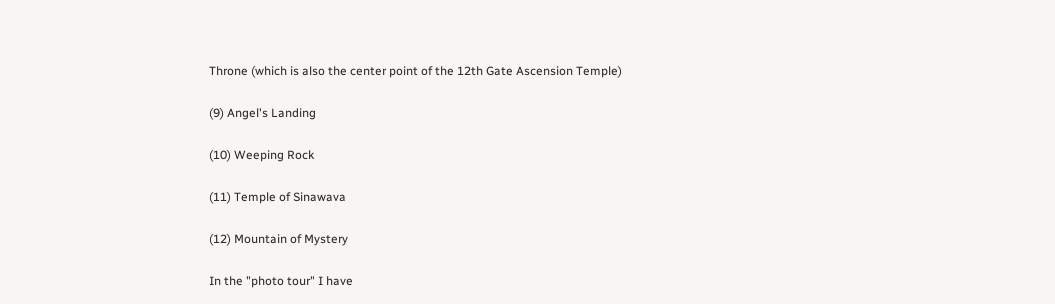Throne (which is also the center point of the 12th Gate Ascension Temple)

(9) Angel's Landing

(10) Weeping Rock

(11) Temple of Sinawava

(12) Mountain of Mystery

In the "photo tour" I have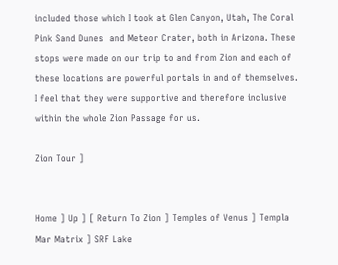included those which I took at Glen Canyon, Utah, The Coral Pink Sand Dunes  and Meteor Crater, both in Arizona. These stops were made on our trip to and from Zion and each of these locations are powerful portals in and of themselves. I feel that they were supportive and therefore inclusive within the whole Zion Passage for us.

Zion Tour ]


Home ] Up ] [ Return To Zion ] Temples of Venus ] Templa Mar Matrix ] SRF Lake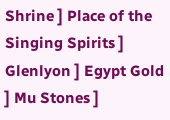Shrine ] Place of the Singing Spirits ] Glenlyon ] Egypt Gold ] Mu Stones ]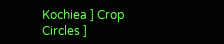Kochiea ] Crop Circles ]